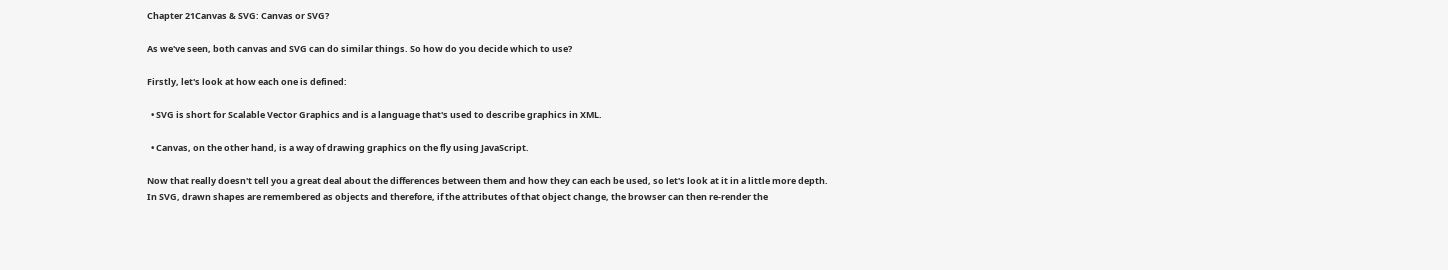Chapter 21Canvas & SVG: Canvas or SVG?

As we've seen, both canvas and SVG can do similar things. So how do you decide which to use?

Firstly, let's look at how each one is defined:

  • SVG is short for Scalable Vector Graphics and is a language that's used to describe graphics in XML.

  • Canvas, on the other hand, is a way of drawing graphics on the fly using JavaScript.

Now that really doesn't tell you a great deal about the differences between them and how they can each be used, so let's look at it in a little more depth. In SVG, drawn shapes are remembered as objects and therefore, if the attributes of that object change, the browser can then re-render the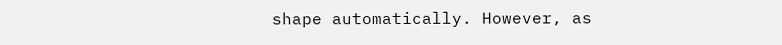shape automatically. However, as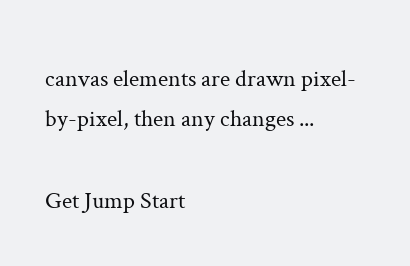canvas elements are drawn pixel-by-pixel, then any changes ...

Get Jump Start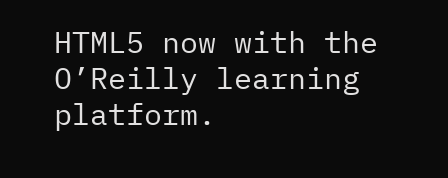HTML5 now with the O’Reilly learning platform.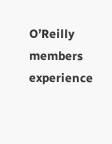O’Reilly members experience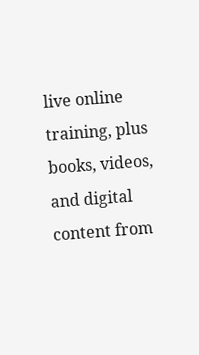live online training, plus books, videos, and digital content from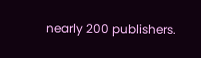nearly 200 publishers.